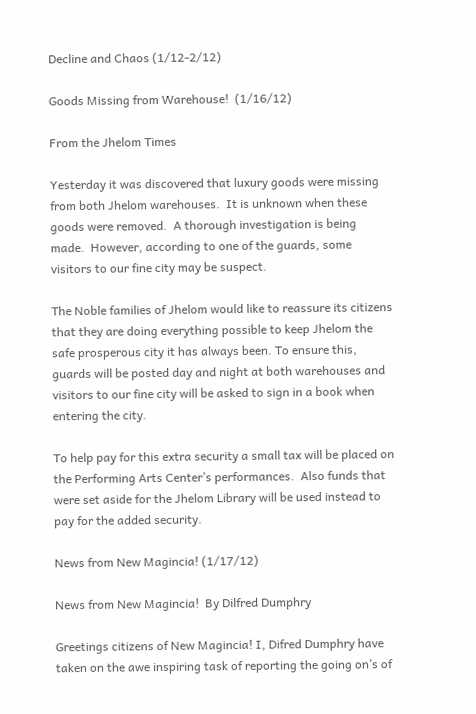Decline and Chaos (1/12-2/12)

Goods Missing from Warehouse!  (1/16/12)

From the Jhelom Times

Yesterday it was discovered that luxury goods were missing from both Jhelom warehouses.  It is unknown when these goods were removed.  A thorough investigation is being made.  However, according to one of the guards, some visitors to our fine city may be suspect.

The Noble families of Jhelom would like to reassure its citizens that they are doing everything possible to keep Jhelom the safe prosperous city it has always been. To ensure this, guards will be posted day and night at both warehouses and visitors to our fine city will be asked to sign in a book when entering the city.

To help pay for this extra security a small tax will be placed on the Performing Arts Center’s performances.  Also funds that were set aside for the Jhelom Library will be used instead to pay for the added security.

News from New Magincia! (1/17/12)

News from New Magincia!  By Dilfred Dumphry

Greetings citizens of New Magincia! I, Difred Dumphry have taken on the awe inspiring task of reporting the going on’s of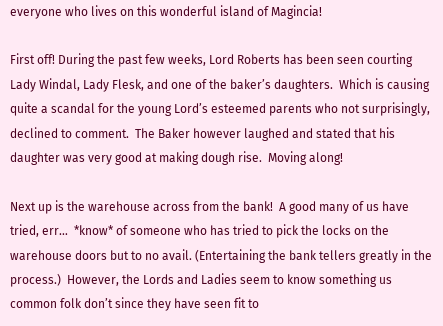everyone who lives on this wonderful island of Magincia!

First off! During the past few weeks, Lord Roberts has been seen courting Lady Windal, Lady Flesk, and one of the baker’s daughters.  Which is causing quite a scandal for the young Lord’s esteemed parents who not surprisingly, declined to comment.  The Baker however laughed and stated that his daughter was very good at making dough rise.  Moving along!

Next up is the warehouse across from the bank!  A good many of us have tried, err…  *know* of someone who has tried to pick the locks on the warehouse doors but to no avail. (Entertaining the bank tellers greatly in the process.)  However, the Lords and Ladies seem to know something us common folk don’t since they have seen fit to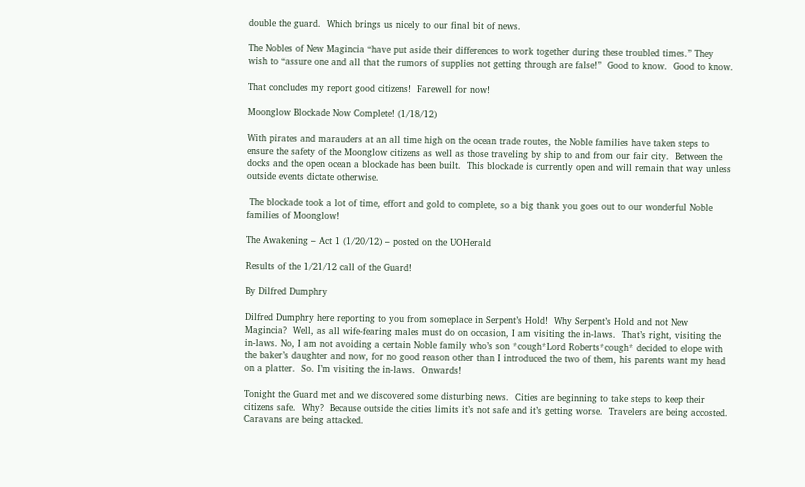double the guard.  Which brings us nicely to our final bit of news.

The Nobles of New Magincia “have put aside their differences to work together during these troubled times.” They wish to “assure one and all that the rumors of supplies not getting through are false!”  Good to know.  Good to know.

That concludes my report good citizens!  Farewell for now!

Moonglow Blockade Now Complete! (1/18/12)

With pirates and marauders at an all time high on the ocean trade routes, the Noble families have taken steps to ensure the safety of the Moonglow citizens as well as those traveling by ship to and from our fair city.  Between the docks and the open ocean a blockade has been built.  This blockade is currently open and will remain that way unless outside events dictate otherwise.

 The blockade took a lot of time, effort and gold to complete, so a big thank you goes out to our wonderful Noble families of Moonglow!

The Awakening – Act 1 (1/20/12) – posted on the UOHerald

Results of the 1/21/12 call of the Guard!

By Dilfred Dumphry

Dilfred Dumphry here reporting to you from someplace in Serpent’s Hold!  Why Serpent’s Hold and not New Magincia?  Well, as all wife-fearing males must do on occasion, I am visiting the in-laws.  That’s right, visiting the in-laws. No, I am not avoiding a certain Noble family who’s son *cough*Lord Roberts*cough* decided to elope with the baker’s daughter and now, for no good reason other than I introduced the two of them, his parents want my head on a platter.  So. I’m visiting the in-laws.  Onwards!

Tonight the Guard met and we discovered some disturbing news.  Cities are beginning to take steps to keep their citizens safe.  Why?  Because outside the cities limits it’s not safe and it’s getting worse.  Travelers are being accosted. Caravans are being attacked.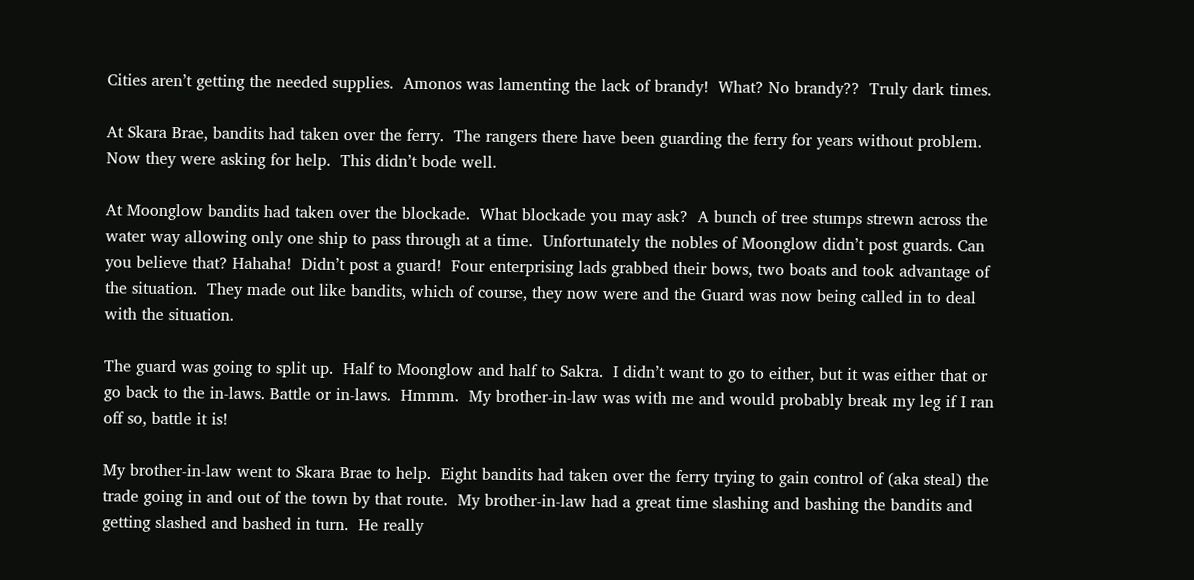Cities aren’t getting the needed supplies.  Amonos was lamenting the lack of brandy!  What? No brandy??  Truly dark times.

At Skara Brae, bandits had taken over the ferry.  The rangers there have been guarding the ferry for years without problem.  Now they were asking for help.  This didn’t bode well.

At Moonglow bandits had taken over the blockade.  What blockade you may ask?  A bunch of tree stumps strewn across the water way allowing only one ship to pass through at a time.  Unfortunately the nobles of Moonglow didn’t post guards. Can you believe that? Hahaha!  Didn’t post a guard!  Four enterprising lads grabbed their bows, two boats and took advantage of the situation.  They made out like bandits, which of course, they now were and the Guard was now being called in to deal with the situation.

The guard was going to split up.  Half to Moonglow and half to Sakra.  I didn’t want to go to either, but it was either that or go back to the in-laws. Battle or in-laws.  Hmmm.  My brother-in-law was with me and would probably break my leg if I ran off so, battle it is!

My brother-in-law went to Skara Brae to help.  Eight bandits had taken over the ferry trying to gain control of (aka steal) the trade going in and out of the town by that route.  My brother-in-law had a great time slashing and bashing the bandits and getting slashed and bashed in turn.  He really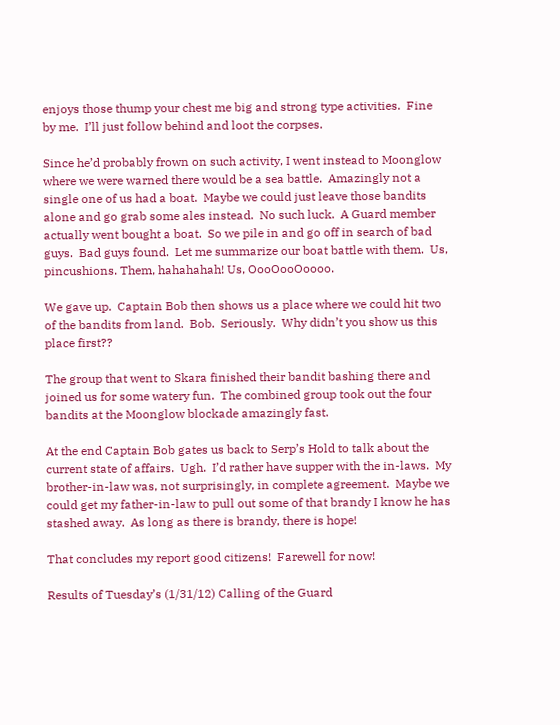enjoys those thump your chest me big and strong type activities.  Fine by me.  I’ll just follow behind and loot the corpses.

Since he’d probably frown on such activity, I went instead to Moonglow where we were warned there would be a sea battle.  Amazingly not a single one of us had a boat.  Maybe we could just leave those bandits alone and go grab some ales instead.  No such luck.  A Guard member actually went bought a boat.  So we pile in and go off in search of bad guys.  Bad guys found.  Let me summarize our boat battle with them.  Us, pincushions. Them, hahahahah! Us, OooOooOoooo.

We gave up.  Captain Bob then shows us a place where we could hit two of the bandits from land.  Bob.  Seriously.  Why didn’t you show us this place first??

The group that went to Skara finished their bandit bashing there and joined us for some watery fun.  The combined group took out the four bandits at the Moonglow blockade amazingly fast.

At the end Captain Bob gates us back to Serp’s Hold to talk about the current state of affairs.  Ugh.  I’d rather have supper with the in-laws.  My brother-in-law was, not surprisingly, in complete agreement.  Maybe we could get my father-in-law to pull out some of that brandy I know he has stashed away.  As long as there is brandy, there is hope!

That concludes my report good citizens!  Farewell for now!

Results of Tuesday’s (1/31/12) Calling of the Guard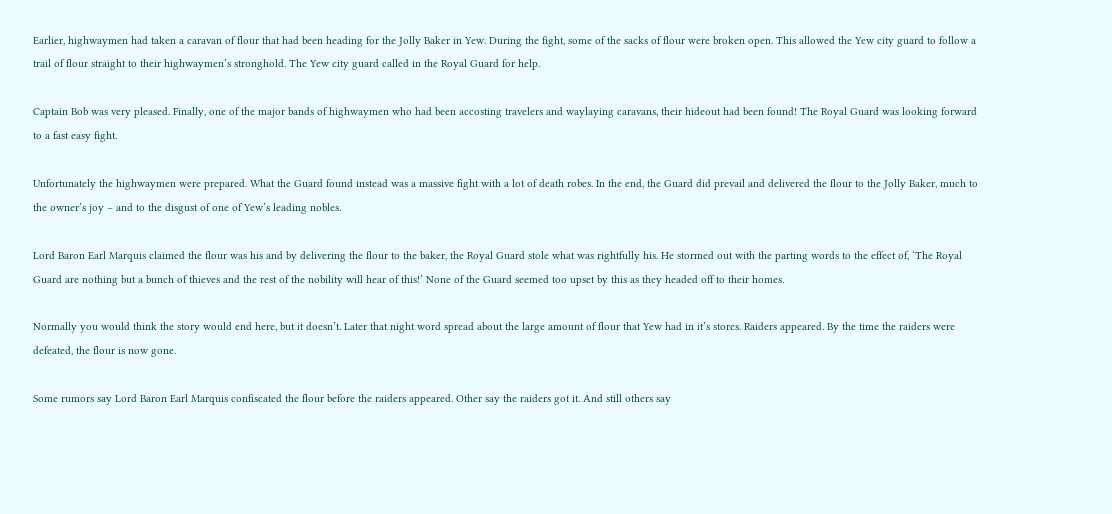Earlier, highwaymen had taken a caravan of flour that had been heading for the Jolly Baker in Yew. During the fight, some of the sacks of flour were broken open. This allowed the Yew city guard to follow a trail of flour straight to their highwaymen’s stronghold. The Yew city guard called in the Royal Guard for help.

Captain Bob was very pleased. Finally, one of the major bands of highwaymen who had been accosting travelers and waylaying caravans, their hideout had been found! The Royal Guard was looking forward to a fast easy fight.

Unfortunately the highwaymen were prepared. What the Guard found instead was a massive fight with a lot of death robes. In the end, the Guard did prevail and delivered the flour to the Jolly Baker, much to the owner’s joy – and to the disgust of one of Yew’s leading nobles.

Lord Baron Earl Marquis claimed the flour was his and by delivering the flour to the baker, the Royal Guard stole what was rightfully his. He stormed out with the parting words to the effect of, ‘The Royal Guard are nothing but a bunch of thieves and the rest of the nobility will hear of this!’ None of the Guard seemed too upset by this as they headed off to their homes.

Normally you would think the story would end here, but it doesn’t. Later that night word spread about the large amount of flour that Yew had in it’s stores. Raiders appeared. By the time the raiders were defeated, the flour is now gone.

Some rumors say Lord Baron Earl Marquis confiscated the flour before the raiders appeared. Other say the raiders got it. And still others say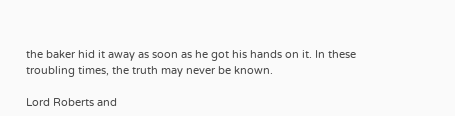the baker hid it away as soon as he got his hands on it. In these troubling times, the truth may never be known.

Lord Roberts and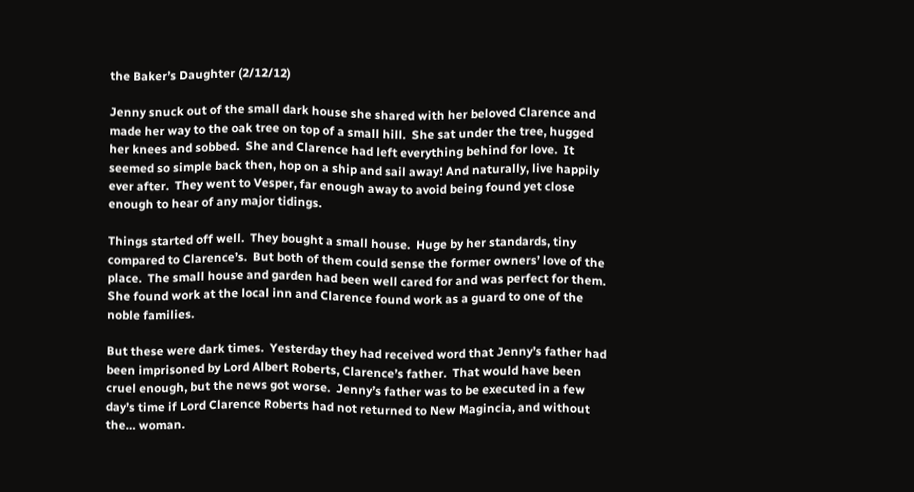the Baker’s Daughter (2/12/12)

Jenny snuck out of the small dark house she shared with her beloved Clarence and made her way to the oak tree on top of a small hill.  She sat under the tree, hugged her knees and sobbed.  She and Clarence had left everything behind for love.  It seemed so simple back then, hop on a ship and sail away! And naturally, live happily ever after.  They went to Vesper, far enough away to avoid being found yet close enough to hear of any major tidings.

Things started off well.  They bought a small house.  Huge by her standards, tiny compared to Clarence’s.  But both of them could sense the former owners’ love of the place.  The small house and garden had been well cared for and was perfect for them.  She found work at the local inn and Clarence found work as a guard to one of the noble families.

But these were dark times.  Yesterday they had received word that Jenny’s father had been imprisoned by Lord Albert Roberts, Clarence’s father.  That would have been cruel enough, but the news got worse.  Jenny’s father was to be executed in a few day’s time if Lord Clarence Roberts had not returned to New Magincia, and without the… woman.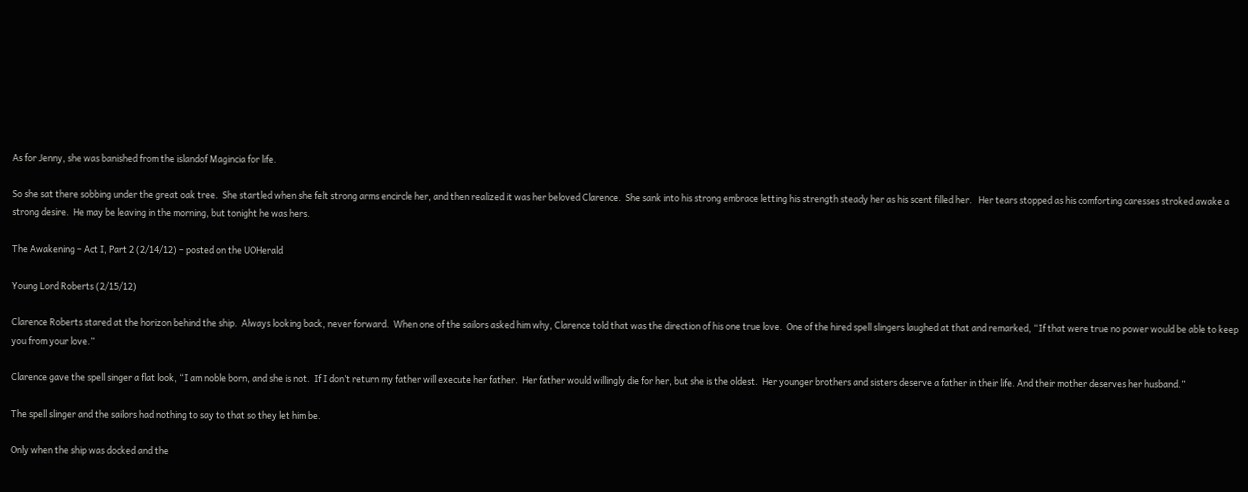As for Jenny, she was banished from the islandof Magincia for life.

So she sat there sobbing under the great oak tree.  She startled when she felt strong arms encircle her, and then realized it was her beloved Clarence.  She sank into his strong embrace letting his strength steady her as his scent filled her.   Her tears stopped as his comforting caresses stroked awake a strong desire.  He may be leaving in the morning, but tonight he was hers.

The Awakening – Act I, Part 2 (2/14/12) – posted on the UOHerald

Young Lord Roberts (2/15/12)

Clarence Roberts stared at the horizon behind the ship.  Always looking back, never forward.  When one of the sailors asked him why, Clarence told that was the direction of his one true love.  One of the hired spell slingers laughed at that and remarked, “If that were true no power would be able to keep you from your love.”

Clarence gave the spell singer a flat look, “I am noble born, and she is not.  If I don’t return my father will execute her father.  Her father would willingly die for her, but she is the oldest.  Her younger brothers and sisters deserve a father in their life. And their mother deserves her husband.”

The spell slinger and the sailors had nothing to say to that so they let him be.

Only when the ship was docked and the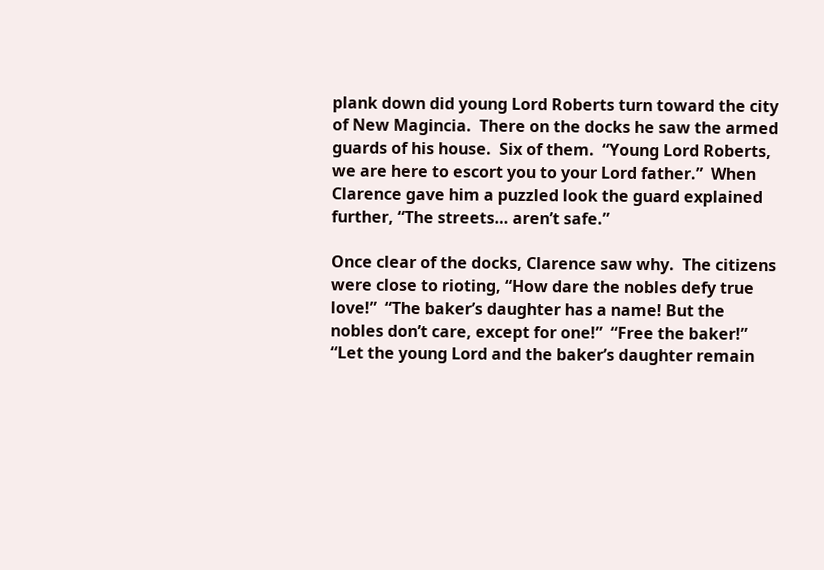plank down did young Lord Roberts turn toward the city of New Magincia.  There on the docks he saw the armed guards of his house.  Six of them.  “Young Lord Roberts, we are here to escort you to your Lord father.”  When Clarence gave him a puzzled look the guard explained further, “The streets… aren’t safe.”

Once clear of the docks, Clarence saw why.  The citizens were close to rioting, “How dare the nobles defy true love!”  “The baker’s daughter has a name! But the nobles don’t care, except for one!”  “Free the baker!”  “Let the young Lord and the baker’s daughter remain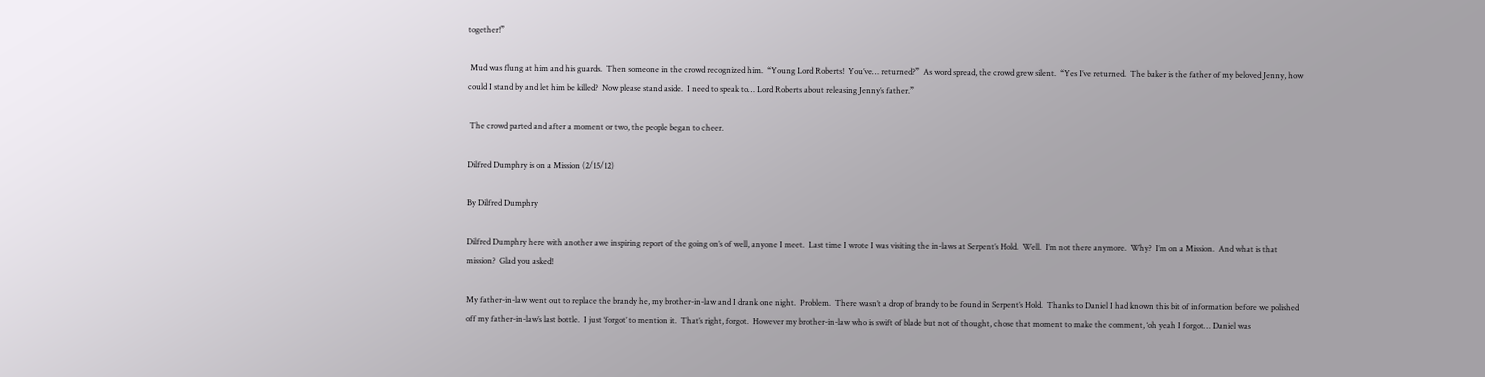together!”

 Mud was flung at him and his guards.  Then someone in the crowd recognized him.  “Young Lord Roberts!  You’ve… returned?”  As word spread, the crowd grew silent.  “Yes I’ve returned.  The baker is the father of my beloved Jenny, how could I stand by and let him be killed?  Now please stand aside.  I need to speak to… Lord Roberts about releasing Jenny’s father.”

 The crowd parted and after a moment or two, the people began to cheer.

Dilfred Dumphry is on a Mission (2/15/12)

By Dilfred Dumphry

Dilfred Dumphry here with another awe inspiring report of the going on’s of well, anyone I meet.  Last time I wrote I was visiting the in-laws at Serpent’s Hold.  Well.  I’m not there anymore.  Why?  I’m on a Mission.  And what is that mission?  Glad you asked!

My father-in-law went out to replace the brandy he, my brother-in-law and I drank one night.  Problem.  There wasn’t a drop of brandy to be found in Serpent’s Hold.  Thanks to Daniel I had known this bit of information before we polished off my father-in-law’s last bottle.  I just ‘forgot’ to mention it.  That’s right, forgot.  However my brother-in-law who is swift of blade but not of thought, chose that moment to make the comment, ‘oh yeah I forgot… Daniel was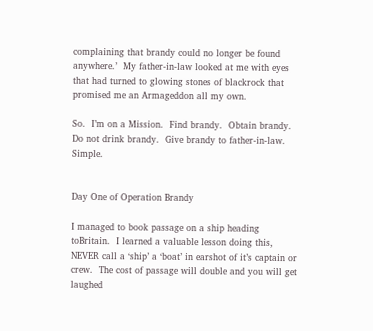complaining that brandy could no longer be found anywhere.’  My father-in-law looked at me with eyes that had turned to glowing stones of blackrock that promised me an Armageddon all my own.

So.  I’m on a Mission.  Find brandy.  Obtain brandy.  Do not drink brandy.  Give brandy to father-in-law.  Simple.


Day One of Operation Brandy

I managed to book passage on a ship heading toBritain.  I learned a valuable lesson doing this, NEVER call a ‘ship’ a ‘boat’ in earshot of it’s captain or crew.  The cost of passage will double and you will get laughed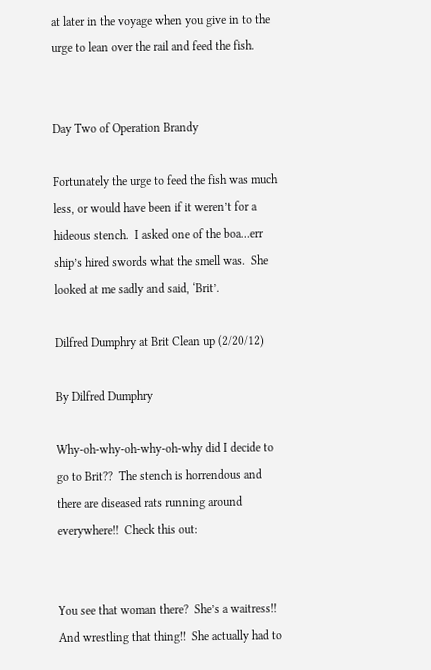at later in the voyage when you give in to the urge to lean over the rail and feed the fish.


Day Two of Operation Brandy

Fortunately the urge to feed the fish was much less, or would have been if it weren’t for a hideous stench.  I asked one of the boa…err ship’s hired swords what the smell was.  She looked at me sadly and said, ‘Brit’.

Dilfred Dumphry at Brit Clean up (2/20/12)

By Dilfred Dumphry

Why-oh-why-oh-why-oh-why did I decide to go to Brit??  The stench is horrendous and there are diseased rats running around everywhere!!  Check this out:


You see that woman there?  She’s a waitress!!  And wrestling that thing!!  She actually had to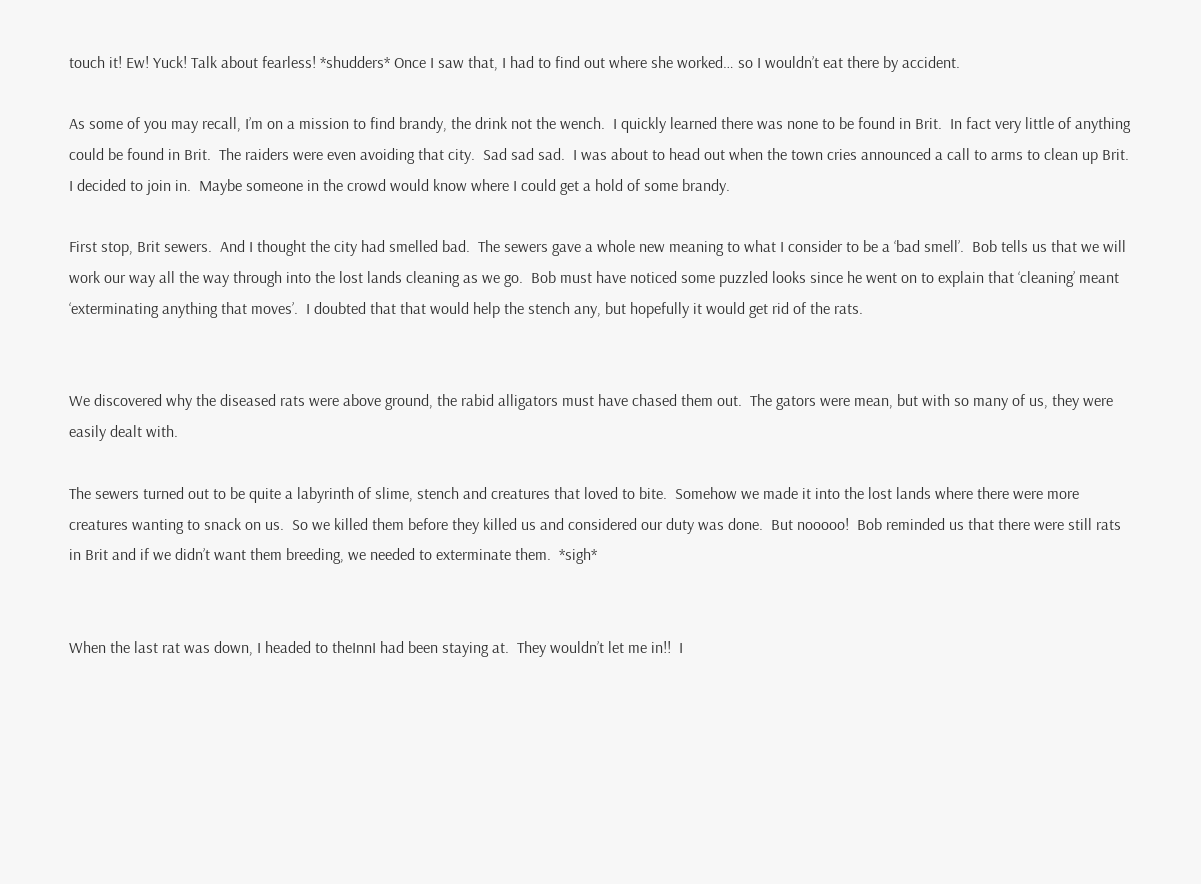touch it! Ew! Yuck! Talk about fearless! *shudders* Once I saw that, I had to find out where she worked… so I wouldn’t eat there by accident.

As some of you may recall, I’m on a mission to find brandy, the drink not the wench.  I quickly learned there was none to be found in Brit.  In fact very little of anything could be found in Brit.  The raiders were even avoiding that city.  Sad sad sad.  I was about to head out when the town cries announced a call to arms to clean up Brit.  I decided to join in.  Maybe someone in the crowd would know where I could get a hold of some brandy.

First stop, Brit sewers.  And I thought the city had smelled bad.  The sewers gave a whole new meaning to what I consider to be a ‘bad smell’.  Bob tells us that we will work our way all the way through into the lost lands cleaning as we go.  Bob must have noticed some puzzled looks since he went on to explain that ‘cleaning’ meant ‘exterminating anything that moves’.  I doubted that that would help the stench any, but hopefully it would get rid of the rats.


We discovered why the diseased rats were above ground, the rabid alligators must have chased them out.  The gators were mean, but with so many of us, they were easily dealt with.

The sewers turned out to be quite a labyrinth of slime, stench and creatures that loved to bite.  Somehow we made it into the lost lands where there were more creatures wanting to snack on us.  So we killed them before they killed us and considered our duty was done.  But nooooo!  Bob reminded us that there were still rats in Brit and if we didn’t want them breeding, we needed to exterminate them.  *sigh*


When the last rat was down, I headed to theInnI had been staying at.  They wouldn’t let me in!!  I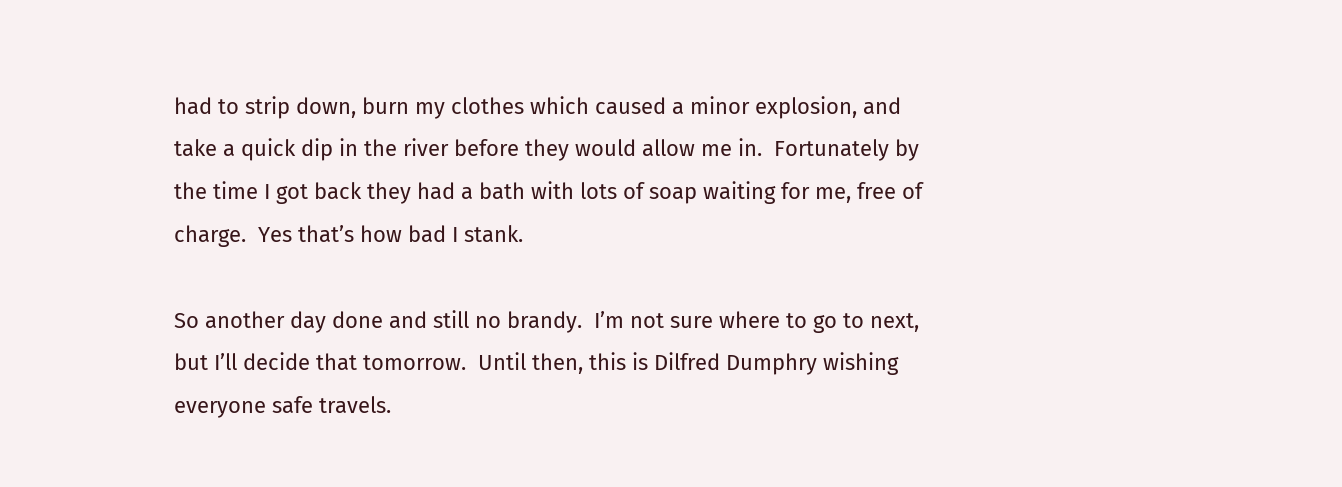had to strip down, burn my clothes which caused a minor explosion, and take a quick dip in the river before they would allow me in.  Fortunately by the time I got back they had a bath with lots of soap waiting for me, free of charge.  Yes that’s how bad I stank.

So another day done and still no brandy.  I’m not sure where to go to next, but I’ll decide that tomorrow.  Until then, this is Dilfred Dumphry wishing everyone safe travels.